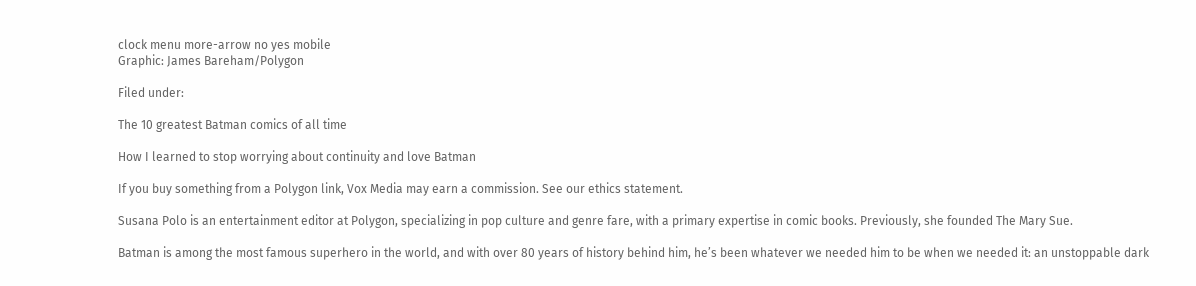clock menu more-arrow no yes mobile
Graphic: James Bareham/Polygon

Filed under:

The 10 greatest Batman comics of all time

How I learned to stop worrying about continuity and love Batman

If you buy something from a Polygon link, Vox Media may earn a commission. See our ethics statement.

Susana Polo is an entertainment editor at Polygon, specializing in pop culture and genre fare, with a primary expertise in comic books. Previously, she founded The Mary Sue.

Batman is among the most famous superhero in the world, and with over 80 years of history behind him, he’s been whatever we needed him to be when we needed it: an unstoppable dark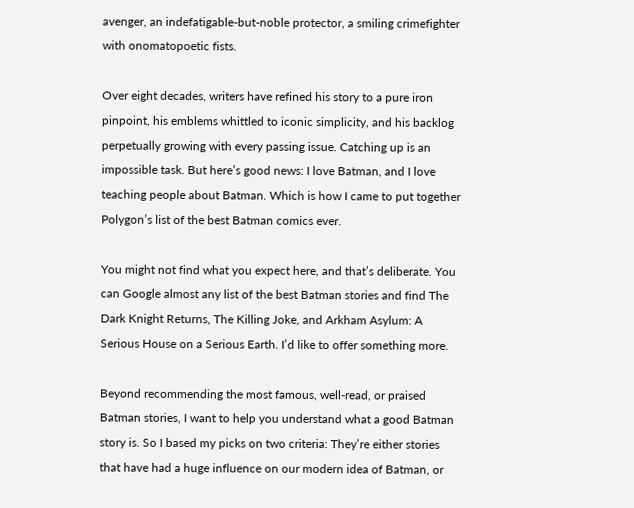avenger, an indefatigable-but-noble protector, a smiling crimefighter with onomatopoetic fists.

Over eight decades, writers have refined his story to a pure iron pinpoint, his emblems whittled to iconic simplicity, and his backlog perpetually growing with every passing issue. Catching up is an impossible task. But here’s good news: I love Batman, and I love teaching people about Batman. Which is how I came to put together Polygon’s list of the best Batman comics ever.

You might not find what you expect here, and that’s deliberate. You can Google almost any list of the best Batman stories and find The Dark Knight Returns, The Killing Joke, and Arkham Asylum: A Serious House on a Serious Earth. I’d like to offer something more.

Beyond recommending the most famous, well-read, or praised Batman stories, I want to help you understand what a good Batman story is. So I based my picks on two criteria: They’re either stories that have had a huge influence on our modern idea of Batman, or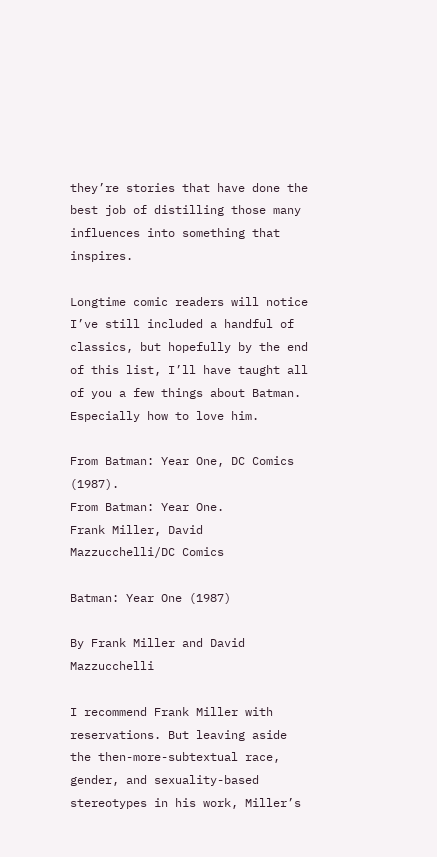they’re stories that have done the best job of distilling those many influences into something that inspires.

Longtime comic readers will notice I’ve still included a handful of classics, but hopefully by the end of this list, I’ll have taught all of you a few things about Batman. Especially how to love him.

From Batman: Year One, DC Comics (1987).
From Batman: Year One.
Frank Miller, David Mazzucchelli/DC Comics

Batman: Year One (1987)

By Frank Miller and David Mazzucchelli

I recommend Frank Miller with reservations. But leaving aside the then-more-subtextual race, gender, and sexuality-based stereotypes in his work, Miller’s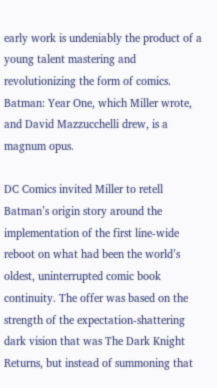early work is undeniably the product of a young talent mastering and revolutionizing the form of comics. Batman: Year One, which Miller wrote, and David Mazzucchelli drew, is a magnum opus.

DC Comics invited Miller to retell Batman’s origin story around the implementation of the first line-wide reboot on what had been the world’s oldest, uninterrupted comic book continuity. The offer was based on the strength of the expectation-shattering dark vision that was The Dark Knight Returns, but instead of summoning that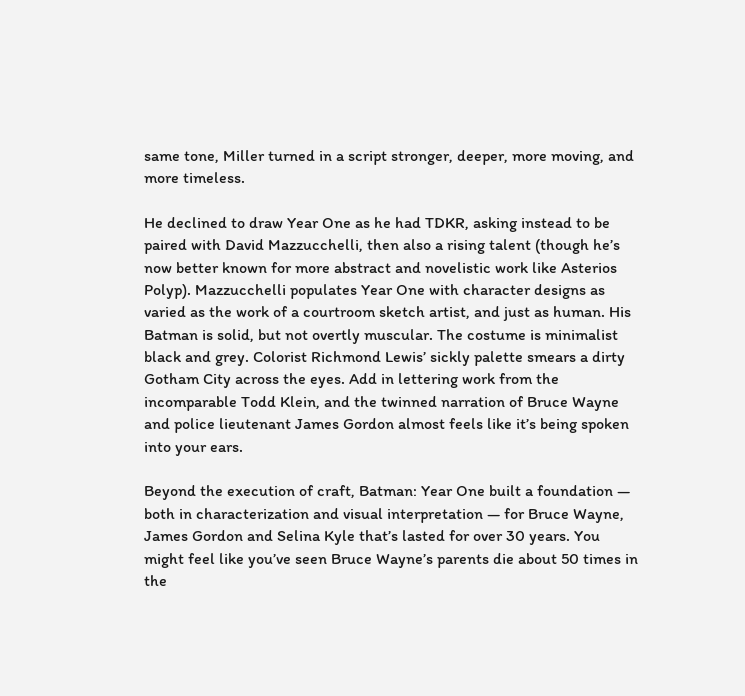same tone, Miller turned in a script stronger, deeper, more moving, and more timeless.

He declined to draw Year One as he had TDKR, asking instead to be paired with David Mazzucchelli, then also a rising talent (though he’s now better known for more abstract and novelistic work like Asterios Polyp). Mazzucchelli populates Year One with character designs as varied as the work of a courtroom sketch artist, and just as human. His Batman is solid, but not overtly muscular. The costume is minimalist black and grey. Colorist Richmond Lewis’ sickly palette smears a dirty Gotham City across the eyes. Add in lettering work from the incomparable Todd Klein, and the twinned narration of Bruce Wayne and police lieutenant James Gordon almost feels like it’s being spoken into your ears.

Beyond the execution of craft, Batman: Year One built a foundation — both in characterization and visual interpretation — for Bruce Wayne, James Gordon and Selina Kyle that’s lasted for over 30 years. You might feel like you’ve seen Bruce Wayne’s parents die about 50 times in the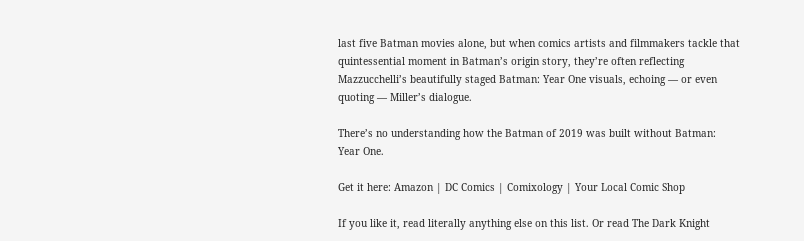last five Batman movies alone, but when comics artists and filmmakers tackle that quintessential moment in Batman’s origin story, they’re often reflecting Mazzucchelli’s beautifully staged Batman: Year One visuals, echoing — or even quoting — Miller’s dialogue.

There’s no understanding how the Batman of 2019 was built without Batman: Year One.

Get it here: Amazon | DC Comics | Comixology | Your Local Comic Shop

If you like it, read literally anything else on this list. Or read The Dark Knight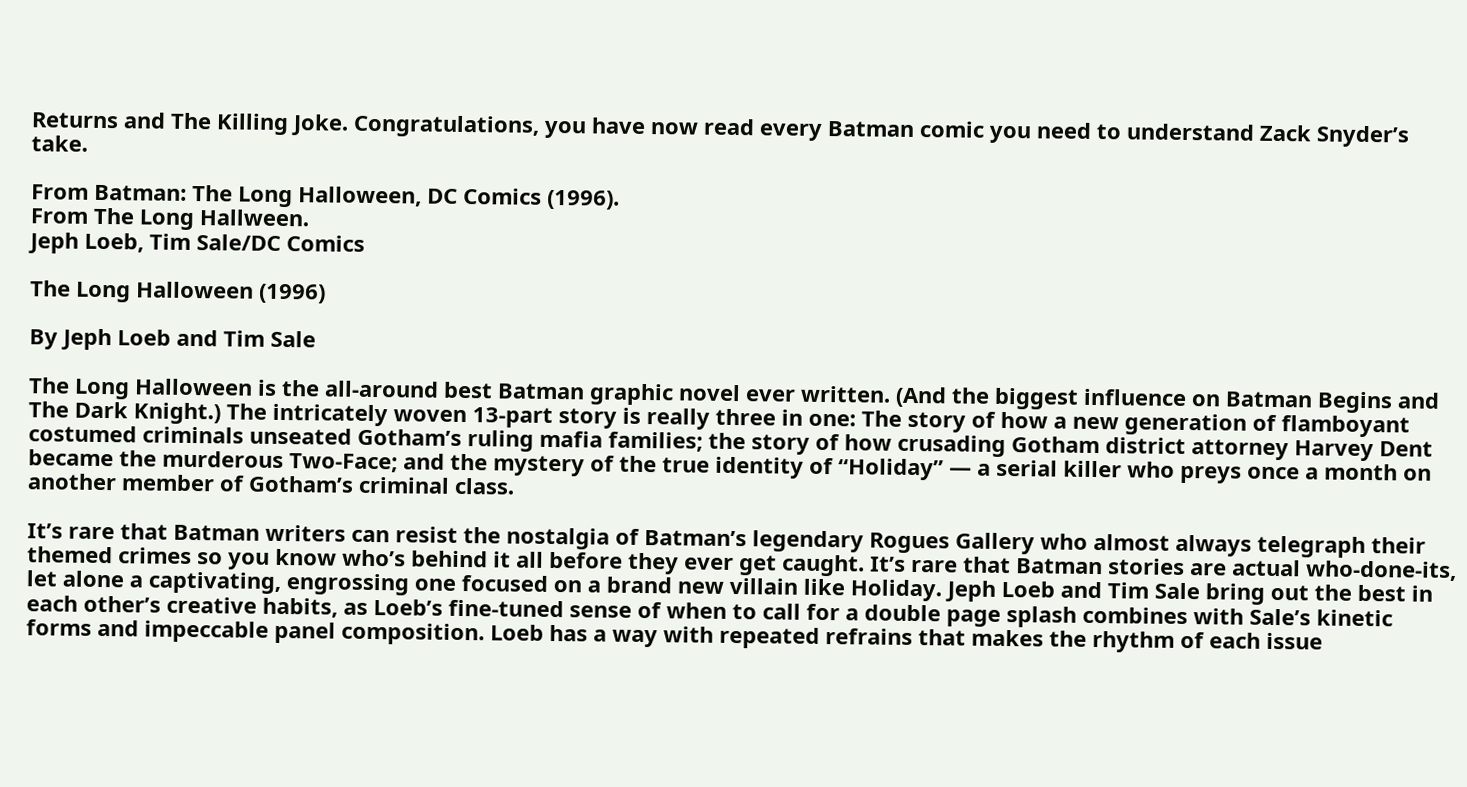Returns and The Killing Joke. Congratulations, you have now read every Batman comic you need to understand Zack Snyder’s take.

From Batman: The Long Halloween, DC Comics (1996).
From The Long Hallween.
Jeph Loeb, Tim Sale/DC Comics

The Long Halloween (1996)

By Jeph Loeb and Tim Sale

The Long Halloween is the all-around best Batman graphic novel ever written. (And the biggest influence on Batman Begins and The Dark Knight.) The intricately woven 13-part story is really three in one: The story of how a new generation of flamboyant costumed criminals unseated Gotham’s ruling mafia families; the story of how crusading Gotham district attorney Harvey Dent became the murderous Two-Face; and the mystery of the true identity of “Holiday” — a serial killer who preys once a month on another member of Gotham’s criminal class.

It’s rare that Batman writers can resist the nostalgia of Batman’s legendary Rogues Gallery who almost always telegraph their themed crimes so you know who’s behind it all before they ever get caught. It’s rare that Batman stories are actual who-done-its, let alone a captivating, engrossing one focused on a brand new villain like Holiday. Jeph Loeb and Tim Sale bring out the best in each other’s creative habits, as Loeb’s fine-tuned sense of when to call for a double page splash combines with Sale’s kinetic forms and impeccable panel composition. Loeb has a way with repeated refrains that makes the rhythm of each issue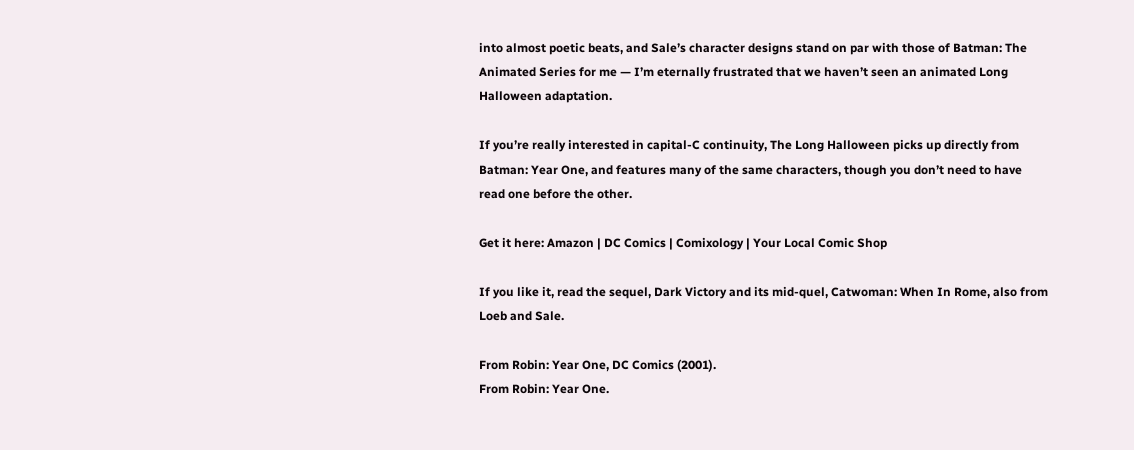into almost poetic beats, and Sale’s character designs stand on par with those of Batman: The Animated Series for me — I’m eternally frustrated that we haven’t seen an animated Long Halloween adaptation.

If you’re really interested in capital-C continuity, The Long Halloween picks up directly from Batman: Year One, and features many of the same characters, though you don’t need to have read one before the other.

Get it here: Amazon | DC Comics | Comixology | Your Local Comic Shop

If you like it, read the sequel, Dark Victory and its mid-quel, Catwoman: When In Rome, also from Loeb and Sale.

From Robin: Year One, DC Comics (2001).
From Robin: Year One.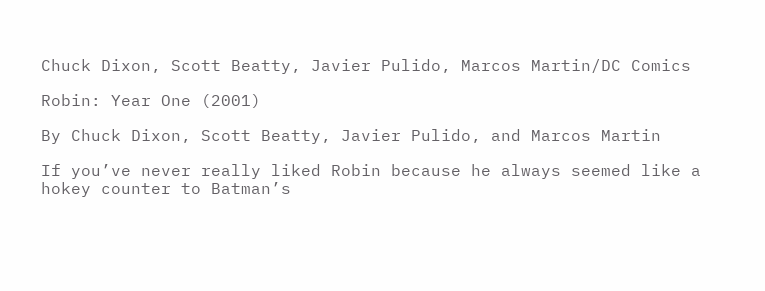Chuck Dixon, Scott Beatty, Javier Pulido, Marcos Martin/DC Comics

Robin: Year One (2001)

By Chuck Dixon, Scott Beatty, Javier Pulido, and Marcos Martin

If you’ve never really liked Robin because he always seemed like a hokey counter to Batman’s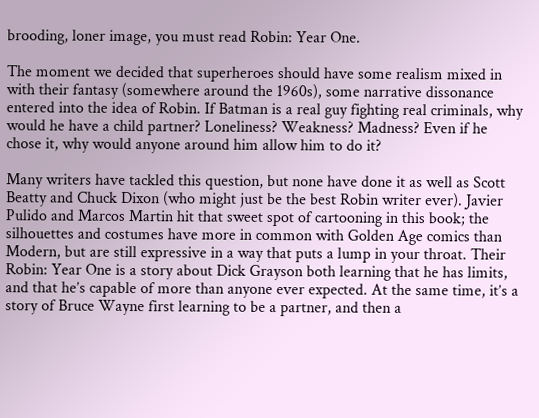brooding, loner image, you must read Robin: Year One.

The moment we decided that superheroes should have some realism mixed in with their fantasy (somewhere around the 1960s), some narrative dissonance entered into the idea of Robin. If Batman is a real guy fighting real criminals, why would he have a child partner? Loneliness? Weakness? Madness? Even if he chose it, why would anyone around him allow him to do it?

Many writers have tackled this question, but none have done it as well as Scott Beatty and Chuck Dixon (who might just be the best Robin writer ever). Javier Pulido and Marcos Martin hit that sweet spot of cartooning in this book; the silhouettes and costumes have more in common with Golden Age comics than Modern, but are still expressive in a way that puts a lump in your throat. Their Robin: Year One is a story about Dick Grayson both learning that he has limits, and that he’s capable of more than anyone ever expected. At the same time, it’s a story of Bruce Wayne first learning to be a partner, and then a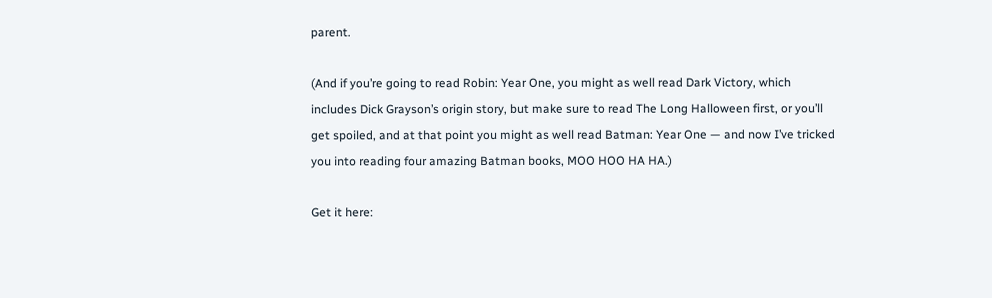parent.

(And if you’re going to read Robin: Year One, you might as well read Dark Victory, which includes Dick Grayson’s origin story, but make sure to read The Long Halloween first, or you’ll get spoiled, and at that point you might as well read Batman: Year One — and now I’ve tricked you into reading four amazing Batman books, MOO HOO HA HA.)

Get it here: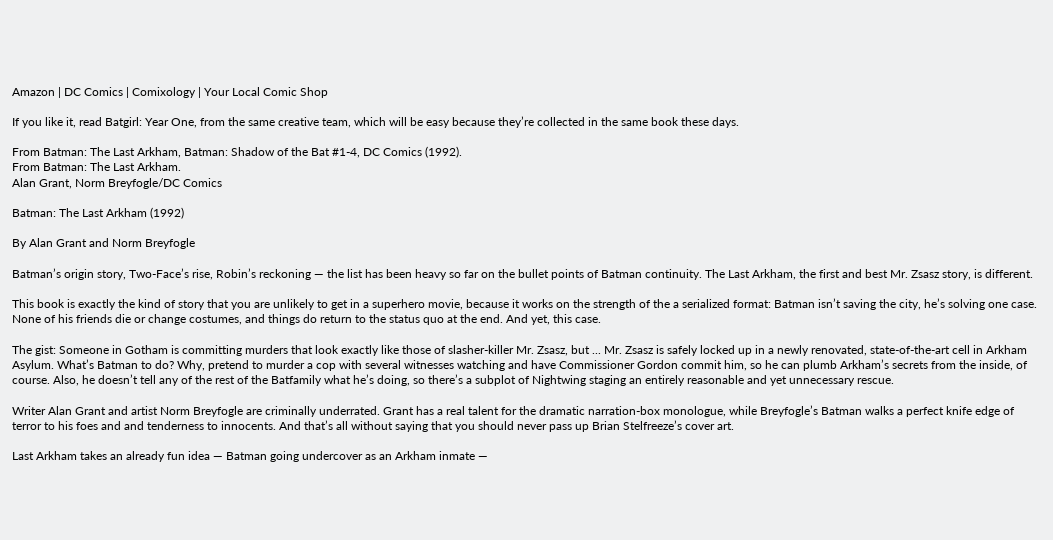Amazon | DC Comics | Comixology | Your Local Comic Shop

If you like it, read Batgirl: Year One, from the same creative team, which will be easy because they’re collected in the same book these days.

From Batman: The Last Arkham, Batman: Shadow of the Bat #1-4, DC Comics (1992).
From Batman: The Last Arkham.
Alan Grant, Norm Breyfogle/DC Comics

Batman: The Last Arkham (1992)

By Alan Grant and Norm Breyfogle

Batman’s origin story, Two-Face’s rise, Robin’s reckoning — the list has been heavy so far on the bullet points of Batman continuity. The Last Arkham, the first and best Mr. Zsasz story, is different.

This book is exactly the kind of story that you are unlikely to get in a superhero movie, because it works on the strength of the a serialized format: Batman isn’t saving the city, he’s solving one case. None of his friends die or change costumes, and things do return to the status quo at the end. And yet, this case.

The gist: Someone in Gotham is committing murders that look exactly like those of slasher-killer Mr. Zsasz, but ... Mr. Zsasz is safely locked up in a newly renovated, state-of-the-art cell in Arkham Asylum. What’s Batman to do? Why, pretend to murder a cop with several witnesses watching and have Commissioner Gordon commit him, so he can plumb Arkham’s secrets from the inside, of course. Also, he doesn’t tell any of the rest of the Batfamily what he’s doing, so there’s a subplot of Nightwing staging an entirely reasonable and yet unnecessary rescue.

Writer Alan Grant and artist Norm Breyfogle are criminally underrated. Grant has a real talent for the dramatic narration-box monologue, while Breyfogle’s Batman walks a perfect knife edge of terror to his foes and and tenderness to innocents. And that’s all without saying that you should never pass up Brian Stelfreeze’s cover art.

Last Arkham takes an already fun idea — Batman going undercover as an Arkham inmate —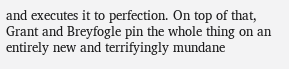and executes it to perfection. On top of that, Grant and Breyfogle pin the whole thing on an entirely new and terrifyingly mundane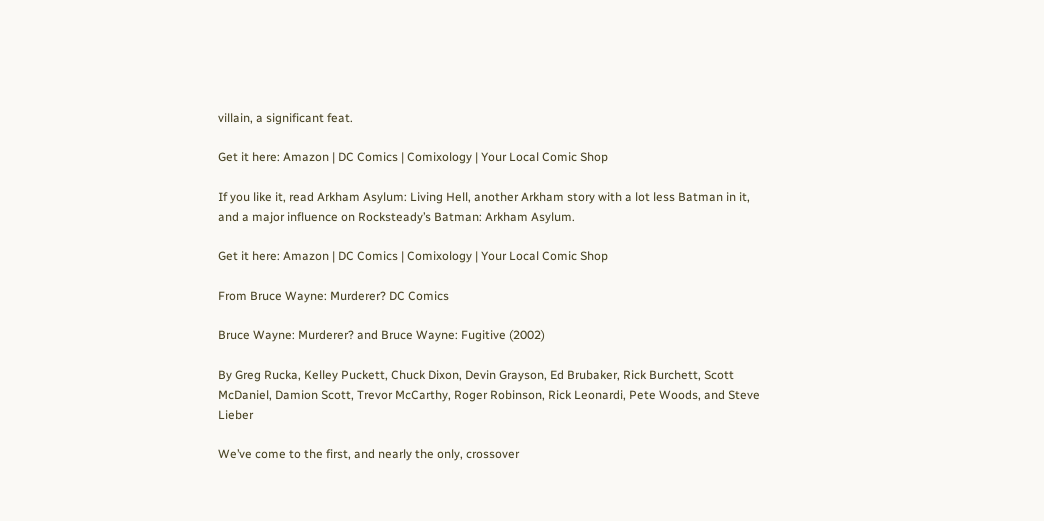villain, a significant feat.

Get it here: Amazon | DC Comics | Comixology | Your Local Comic Shop

If you like it, read Arkham Asylum: Living Hell, another Arkham story with a lot less Batman in it, and a major influence on Rocksteady’s Batman: Arkham Asylum.

Get it here: Amazon | DC Comics | Comixology | Your Local Comic Shop

From Bruce Wayne: Murderer? DC Comics

Bruce Wayne: Murderer? and Bruce Wayne: Fugitive (2002)

By Greg Rucka, Kelley Puckett, Chuck Dixon, Devin Grayson, Ed Brubaker, Rick Burchett, Scott McDaniel, Damion Scott, Trevor McCarthy, Roger Robinson, Rick Leonardi, Pete Woods, and Steve Lieber

We’ve come to the first, and nearly the only, crossover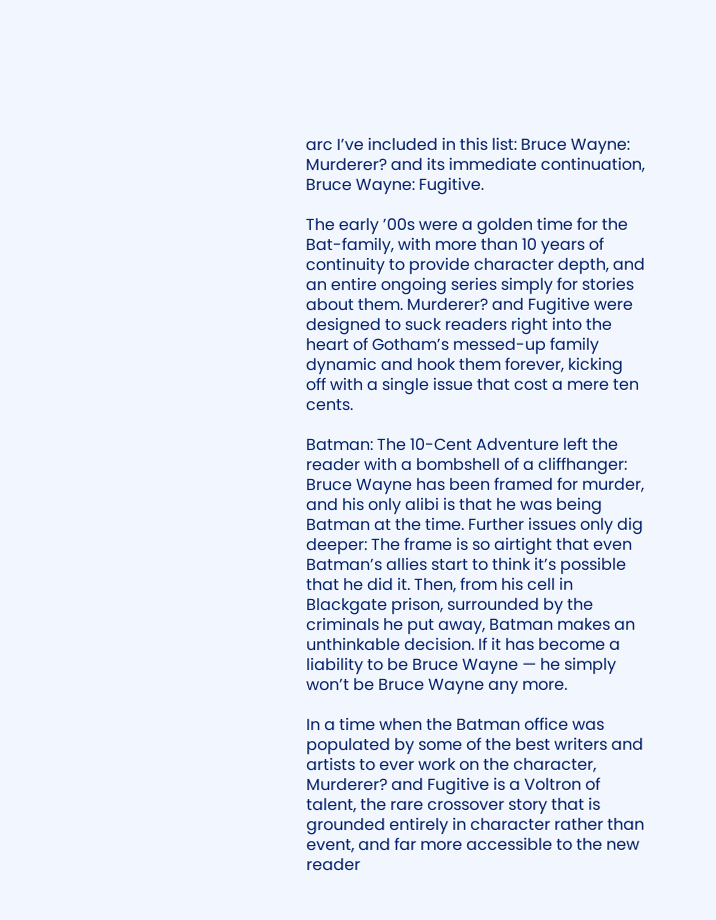arc I’ve included in this list: Bruce Wayne: Murderer? and its immediate continuation, Bruce Wayne: Fugitive.

The early ’00s were a golden time for the Bat-family, with more than 10 years of continuity to provide character depth, and an entire ongoing series simply for stories about them. Murderer? and Fugitive were designed to suck readers right into the heart of Gotham’s messed-up family dynamic and hook them forever, kicking off with a single issue that cost a mere ten cents.

Batman: The 10-Cent Adventure left the reader with a bombshell of a cliffhanger: Bruce Wayne has been framed for murder, and his only alibi is that he was being Batman at the time. Further issues only dig deeper: The frame is so airtight that even Batman’s allies start to think it’s possible that he did it. Then, from his cell in Blackgate prison, surrounded by the criminals he put away, Batman makes an unthinkable decision. If it has become a liability to be Bruce Wayne — he simply won’t be Bruce Wayne any more.

In a time when the Batman office was populated by some of the best writers and artists to ever work on the character, Murderer? and Fugitive is a Voltron of talent, the rare crossover story that is grounded entirely in character rather than event, and far more accessible to the new reader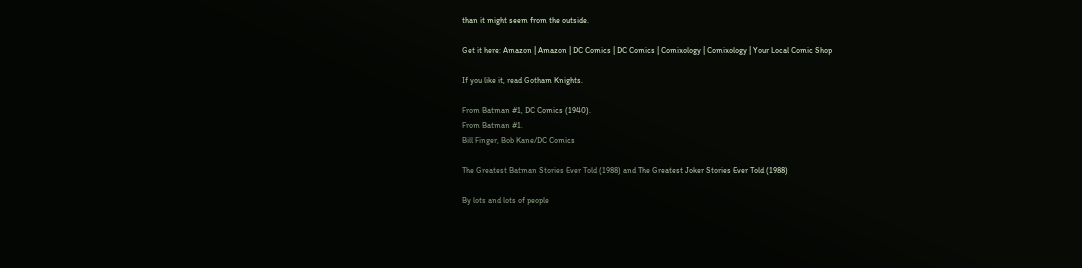than it might seem from the outside.

Get it here: Amazon | Amazon | DC Comics | DC Comics | Comixology | Comixology | Your Local Comic Shop

If you like it, read Gotham Knights.

From Batman #1, DC Comics (1940).
From Batman #1.
Bill Finger, Bob Kane/DC Comics

The Greatest Batman Stories Ever Told (1988) and The Greatest Joker Stories Ever Told (1988)

By lots and lots of people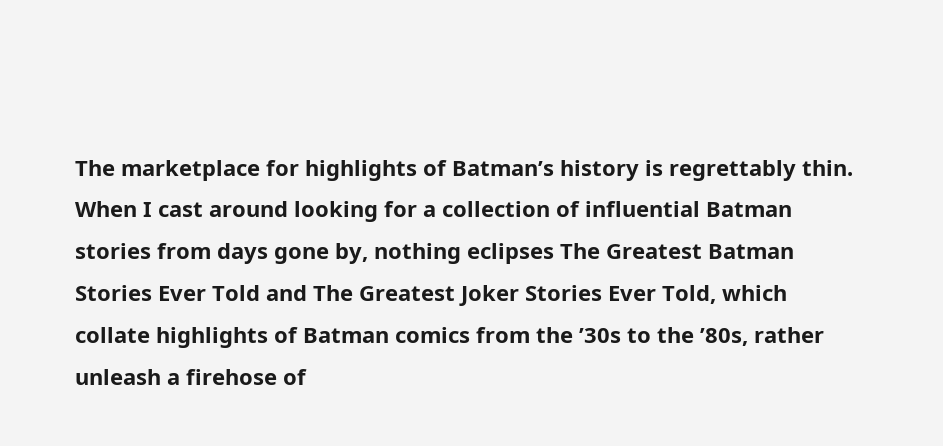The marketplace for highlights of Batman’s history is regrettably thin. When I cast around looking for a collection of influential Batman stories from days gone by, nothing eclipses The Greatest Batman Stories Ever Told and The Greatest Joker Stories Ever Told, which collate highlights of Batman comics from the ’30s to the ’80s, rather unleash a firehose of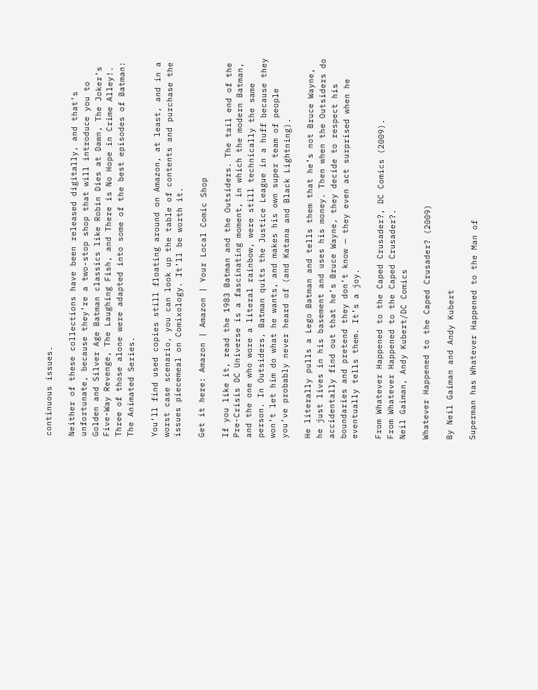continuous issues.

Neither of these collections have been released digitally, and that’s unfortunate, because they’re a two-stop shop that will introduce you to Golden and Silver Age Batman classics like Robin Dies at Dawn, The Joker’s Five-Way Revenge, The Laughing Fish, and There is No Hope in Crime Alley!. Three of those alone were adapted into some of the best episodes of Batman: The Animated Series.

You’ll find used copies still floating around on Amazon, at least, and in a worst case scenario, you can look up the table of contents and purchase the issues piecemeal on Comixology. It’ll be worth it.

Get it here: Amazon | Amazon | Your Local Comic Shop

If you like it, read the 1983 Batman and the Outsiders. The tail end of the Pre-Crisis DC Universe is a fascinating moment, in which the modern Batman, and the one who wore a literal rainbow, were still technically the same person. In Outsiders, Batman quits the Justice League in a huff because they won’t let him do what he wants, and makes his own super team of people you’ve probably never heard of (and Katana and Black Lightning).

He literally pulls a Lego Batman and tells them that he’s not Bruce Wayne, he just lives in his basement and uses his money. Then when the Outsiders do accidentally find out that he’s Bruce Wayne, they decide to respect his boundaries and pretend they don’t know — they even act surprised when he eventually tells them. It’s a joy.

From Whatever Happened to the Caped Crusader?, DC Comics (2009).
From Whatever Happened to the Caped Crusader?.
Neil Gaiman, Andy Kubert/DC Comics

Whatever Happened to the Caped Crusader? (2009)

By Neil Gaiman and Andy Kubert

Superman has Whatever Happened to the Man of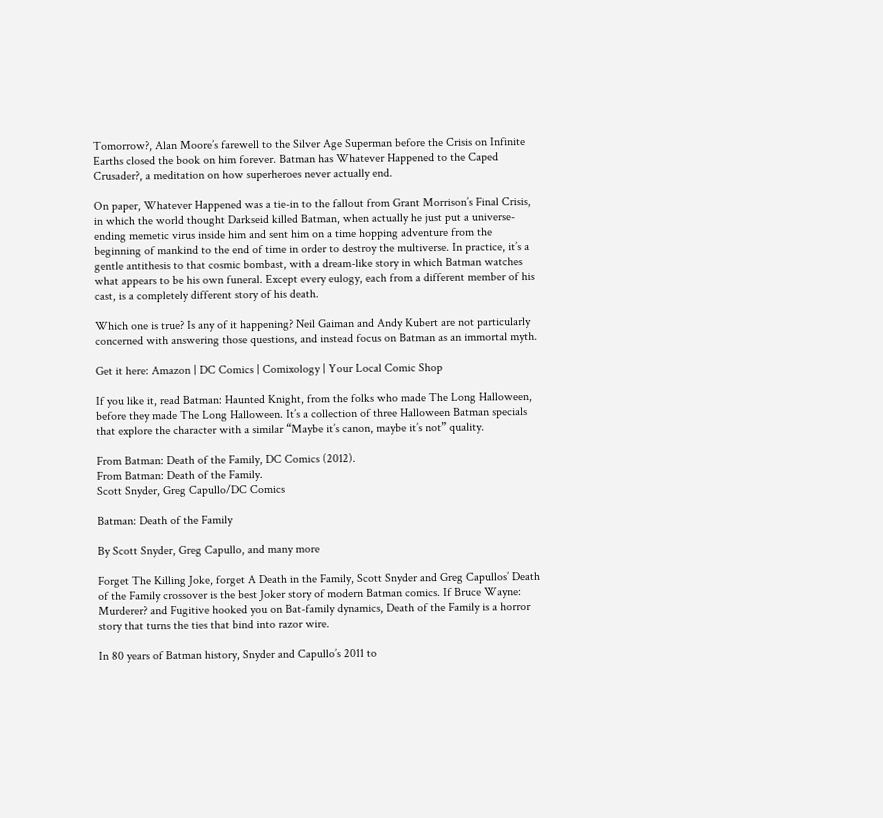Tomorrow?, Alan Moore’s farewell to the Silver Age Superman before the Crisis on Infinite Earths closed the book on him forever. Batman has Whatever Happened to the Caped Crusader?, a meditation on how superheroes never actually end.

On paper, Whatever Happened was a tie-in to the fallout from Grant Morrison’s Final Crisis, in which the world thought Darkseid killed Batman, when actually he just put a universe-ending memetic virus inside him and sent him on a time hopping adventure from the beginning of mankind to the end of time in order to destroy the multiverse. In practice, it’s a gentle antithesis to that cosmic bombast, with a dream-like story in which Batman watches what appears to be his own funeral. Except every eulogy, each from a different member of his cast, is a completely different story of his death.

Which one is true? Is any of it happening? Neil Gaiman and Andy Kubert are not particularly concerned with answering those questions, and instead focus on Batman as an immortal myth.

Get it here: Amazon | DC Comics | Comixology | Your Local Comic Shop

If you like it, read Batman: Haunted Knight, from the folks who made The Long Halloween, before they made The Long Halloween. It’s a collection of three Halloween Batman specials that explore the character with a similar “Maybe it’s canon, maybe it’s not” quality.

From Batman: Death of the Family, DC Comics (2012).
From Batman: Death of the Family.
Scott Snyder, Greg Capullo/DC Comics

Batman: Death of the Family

By Scott Snyder, Greg Capullo, and many more

Forget The Killing Joke, forget A Death in the Family, Scott Snyder and Greg Capullos’ Death of the Family crossover is the best Joker story of modern Batman comics. If Bruce Wayne: Murderer? and Fugitive hooked you on Bat-family dynamics, Death of the Family is a horror story that turns the ties that bind into razor wire.

In 80 years of Batman history, Snyder and Capullo’s 2011 to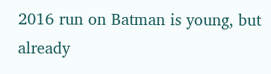2016 run on Batman is young, but already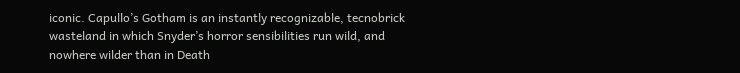iconic. Capullo’s Gotham is an instantly recognizable, tecnobrick wasteland in which Snyder’s horror sensibilities run wild, and nowhere wilder than in Death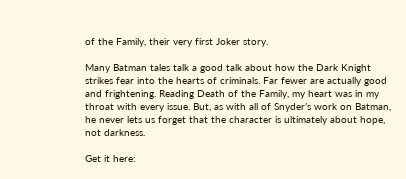of the Family, their very first Joker story.

Many Batman tales talk a good talk about how the Dark Knight strikes fear into the hearts of criminals. Far fewer are actually good and frightening. Reading Death of the Family, my heart was in my throat with every issue. But, as with all of Snyder’s work on Batman, he never lets us forget that the character is ultimately about hope, not darkness.

Get it here: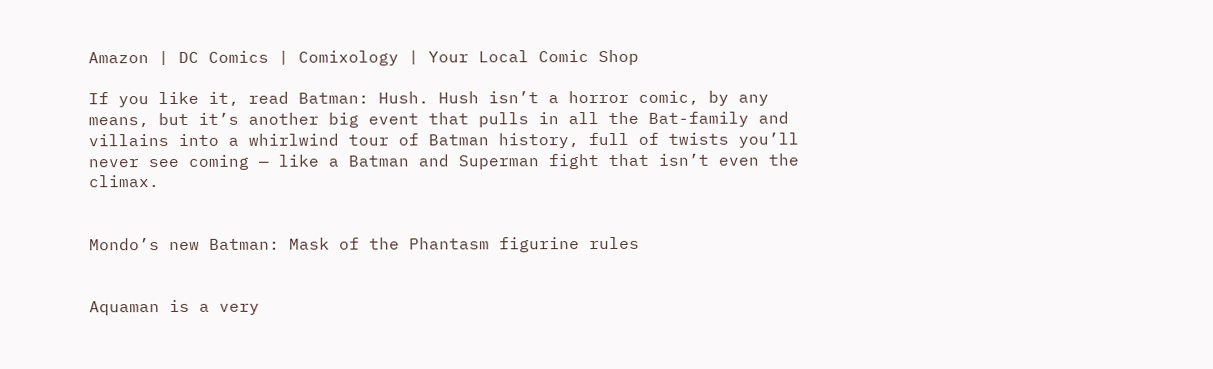Amazon | DC Comics | Comixology | Your Local Comic Shop

If you like it, read Batman: Hush. Hush isn’t a horror comic, by any means, but it’s another big event that pulls in all the Bat-family and villains into a whirlwind tour of Batman history, full of twists you’ll never see coming — like a Batman and Superman fight that isn’t even the climax.


Mondo’s new Batman: Mask of the Phantasm figurine rules


Aquaman is a very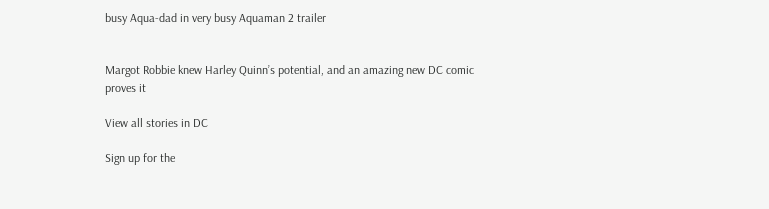busy Aqua-dad in very busy Aquaman 2 trailer


Margot Robbie knew Harley Quinn’s potential, and an amazing new DC comic proves it

View all stories in DC

Sign up for the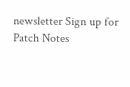newsletter Sign up for Patch Notes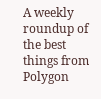A weekly roundup of the best things from Polygon